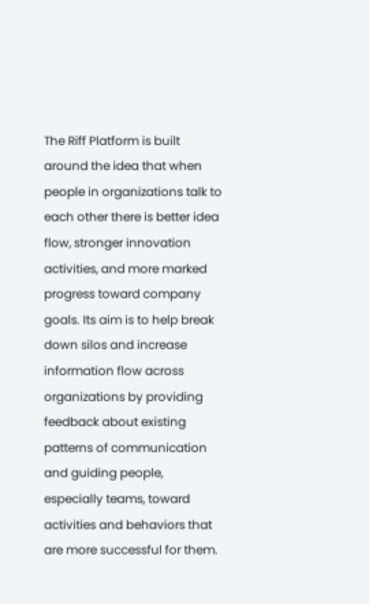The Riff Platform is built around the idea that when people in organizations talk to each other there is better idea flow, stronger innovation activities, and more marked progress toward company goals. Its aim is to help break down silos and increase information flow across organizations by providing feedback about existing patterns of communication and guiding people, especially teams, toward activities and behaviors that are more successful for them.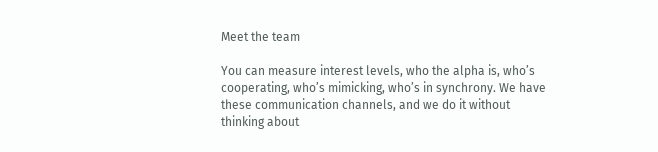Meet the team

You can measure interest levels, who the alpha is, who’s cooperating, who’s mimicking, who’s in synchrony. We have these communication channels, and we do it without thinking about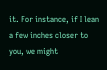it. For instance, if I lean a few inches closer to you, we might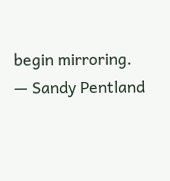begin mirroring.
— Sandy Pentland